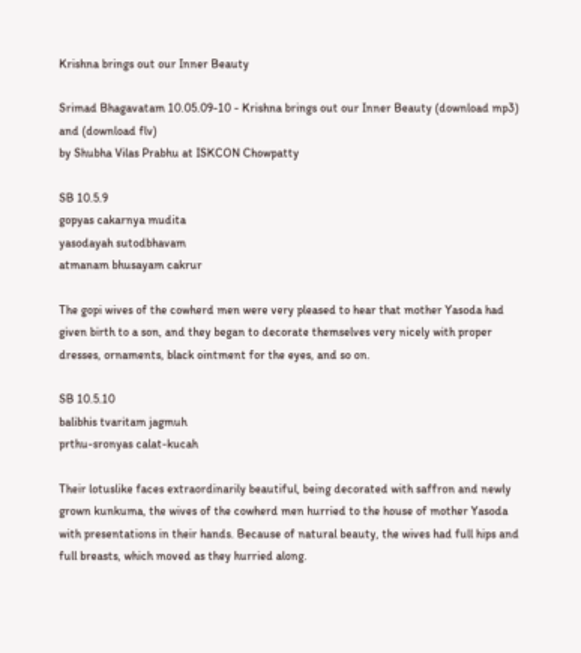Krishna brings out our Inner Beauty

Srimad Bhagavatam 10.05.09-10 - Krishna brings out our Inner Beauty (download mp3) and (download flv)
by Shubha Vilas Prabhu at ISKCON Chowpatty

SB 10.5.9
gopyas cakarnya mudita
yasodayah sutodbhavam
atmanam bhusayam cakrur

The gopi wives of the cowherd men were very pleased to hear that mother Yasoda had given birth to a son, and they began to decorate themselves very nicely with proper dresses, ornaments, black ointment for the eyes, and so on.

SB 10.5.10
balibhis tvaritam jagmuh
prthu-sronyas calat-kucah

Their lotuslike faces extraordinarily beautiful, being decorated with saffron and newly grown kunkuma, the wives of the cowherd men hurried to the house of mother Yasoda with presentations in their hands. Because of natural beauty, the wives had full hips and full breasts, which moved as they hurried along.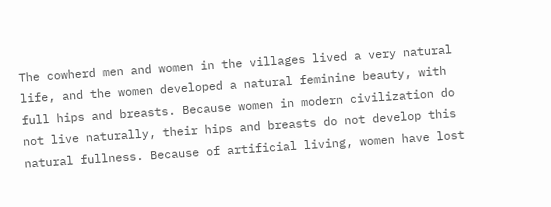The cowherd men and women in the villages lived a very natural life, and the women developed a natural feminine beauty, with full hips and breasts. Because women in modern civilization do not live naturally, their hips and breasts do not develop this natural fullness. Because of artificial living, women have lost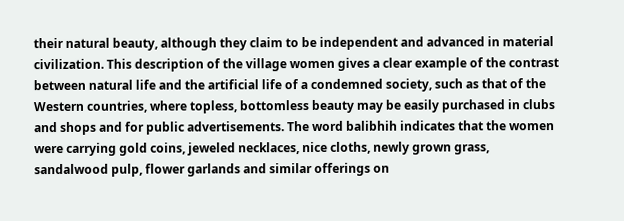their natural beauty, although they claim to be independent and advanced in material civilization. This description of the village women gives a clear example of the contrast between natural life and the artificial life of a condemned society, such as that of the Western countries, where topless, bottomless beauty may be easily purchased in clubs and shops and for public advertisements. The word balibhih indicates that the women were carrying gold coins, jeweled necklaces, nice cloths, newly grown grass, sandalwood pulp, flower garlands and similar offerings on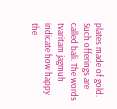plates made of gold. Such offerings are called bali. The words tvaritam jagmuh indicate how happy the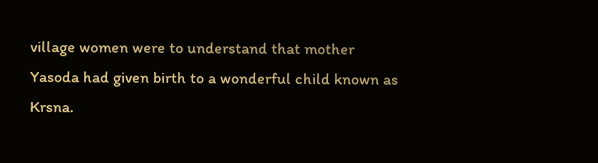village women were to understand that mother Yasoda had given birth to a wonderful child known as Krsna.